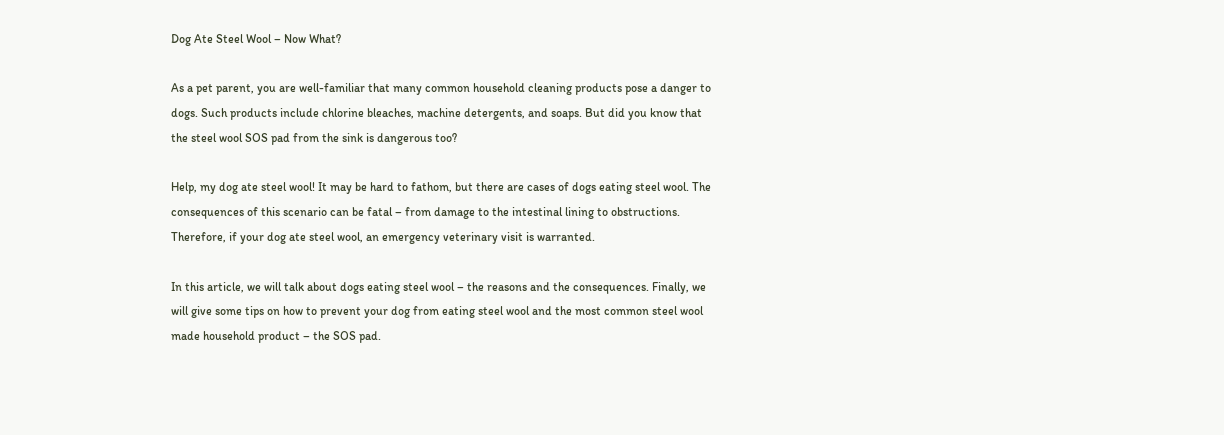Dog Ate Steel Wool – Now What?

As a pet parent, you are well-familiar that many common household cleaning products pose a danger to dogs. Such products include chlorine bleaches, machine detergents, and soaps. But did you know that the steel wool SOS pad from the sink is dangerous too?

Help, my dog ate steel wool! It may be hard to fathom, but there are cases of dogs eating steel wool. The consequences of this scenario can be fatal – from damage to the intestinal lining to obstructions. Therefore, if your dog ate steel wool, an emergency veterinary visit is warranted.

In this article, we will talk about dogs eating steel wool – the reasons and the consequences. Finally, we will give some tips on how to prevent your dog from eating steel wool and the most common steel wool made household product – the SOS pad.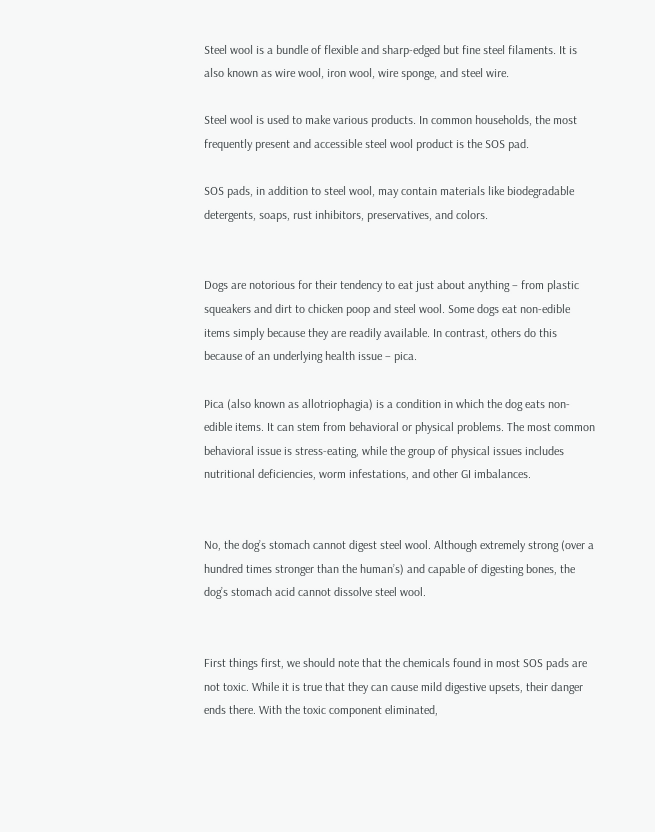Steel wool is a bundle of flexible and sharp-edged but fine steel filaments. It is also known as wire wool, iron wool, wire sponge, and steel wire.

Steel wool is used to make various products. In common households, the most frequently present and accessible steel wool product is the SOS pad.

SOS pads, in addition to steel wool, may contain materials like biodegradable detergents, soaps, rust inhibitors, preservatives, and colors.


Dogs are notorious for their tendency to eat just about anything – from plastic squeakers and dirt to chicken poop and steel wool. Some dogs eat non-edible items simply because they are readily available. In contrast, others do this because of an underlying health issue – pica.

Pica (also known as allotriophagia) is a condition in which the dog eats non-edible items. It can stem from behavioral or physical problems. The most common behavioral issue is stress-eating, while the group of physical issues includes nutritional deficiencies, worm infestations, and other GI imbalances.


No, the dog’s stomach cannot digest steel wool. Although extremely strong (over a hundred times stronger than the human’s) and capable of digesting bones, the dog’s stomach acid cannot dissolve steel wool.


First things first, we should note that the chemicals found in most SOS pads are not toxic. While it is true that they can cause mild digestive upsets, their danger ends there. With the toxic component eliminated,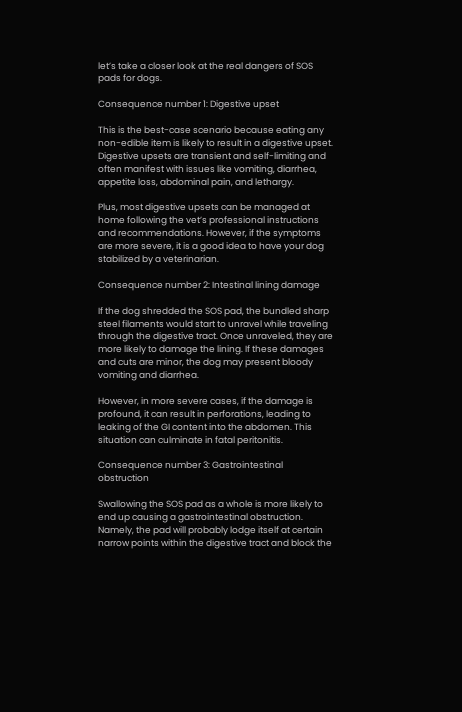let’s take a closer look at the real dangers of SOS pads for dogs.

Consequence number 1: Digestive upset

This is the best-case scenario because eating any non-edible item is likely to result in a digestive upset. Digestive upsets are transient and self-limiting and often manifest with issues like vomiting, diarrhea, appetite loss, abdominal pain, and lethargy.

Plus, most digestive upsets can be managed at home following the vet’s professional instructions and recommendations. However, if the symptoms are more severe, it is a good idea to have your dog stabilized by a veterinarian.

Consequence number 2: Intestinal lining damage

If the dog shredded the SOS pad, the bundled sharp steel filaments would start to unravel while traveling through the digestive tract. Once unraveled, they are more likely to damage the lining. If these damages and cuts are minor, the dog may present bloody vomiting and diarrhea.

However, in more severe cases, if the damage is profound, it can result in perforations, leading to leaking of the GI content into the abdomen. This situation can culminate in fatal peritonitis.

Consequence number 3: Gastrointestinal obstruction

Swallowing the SOS pad as a whole is more likely to end up causing a gastrointestinal obstruction. Namely, the pad will probably lodge itself at certain narrow points within the digestive tract and block the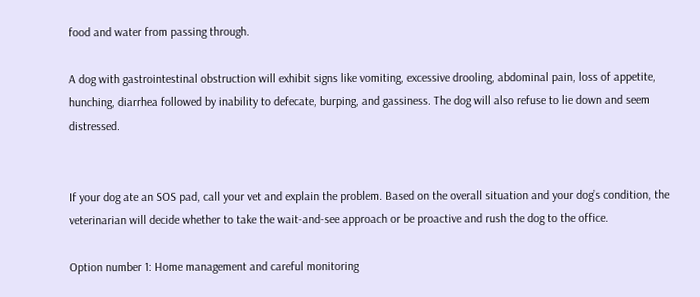food and water from passing through.

A dog with gastrointestinal obstruction will exhibit signs like vomiting, excessive drooling, abdominal pain, loss of appetite, hunching, diarrhea followed by inability to defecate, burping, and gassiness. The dog will also refuse to lie down and seem distressed.


If your dog ate an SOS pad, call your vet and explain the problem. Based on the overall situation and your dog’s condition, the veterinarian will decide whether to take the wait-and-see approach or be proactive and rush the dog to the office.

Option number 1: Home management and careful monitoring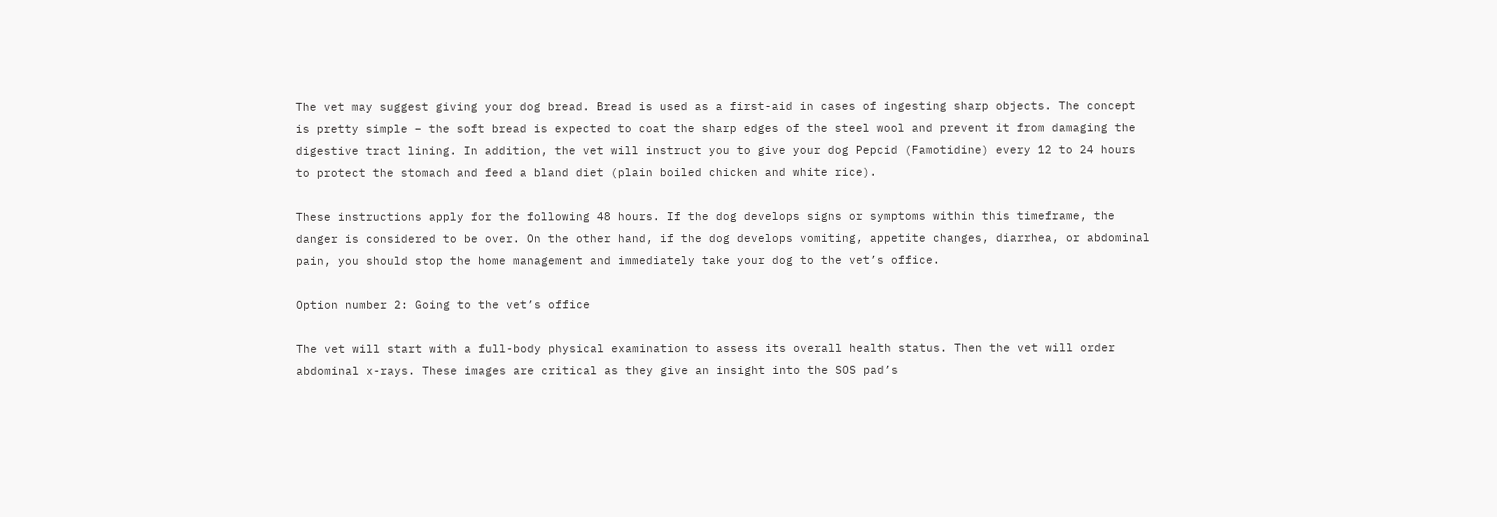The vet may suggest giving your dog bread. Bread is used as a first-aid in cases of ingesting sharp objects. The concept is pretty simple – the soft bread is expected to coat the sharp edges of the steel wool and prevent it from damaging the digestive tract lining. In addition, the vet will instruct you to give your dog Pepcid (Famotidine) every 12 to 24 hours to protect the stomach and feed a bland diet (plain boiled chicken and white rice).

These instructions apply for the following 48 hours. If the dog develops signs or symptoms within this timeframe, the danger is considered to be over. On the other hand, if the dog develops vomiting, appetite changes, diarrhea, or abdominal pain, you should stop the home management and immediately take your dog to the vet’s office.

Option number 2: Going to the vet’s office

The vet will start with a full-body physical examination to assess its overall health status. Then the vet will order abdominal x-rays. These images are critical as they give an insight into the SOS pad’s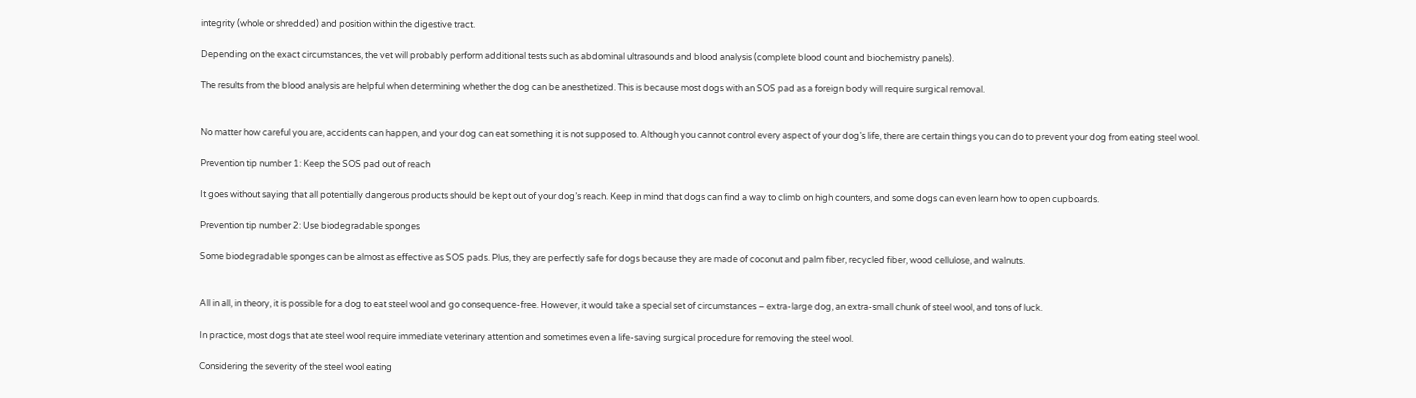integrity (whole or shredded) and position within the digestive tract.

Depending on the exact circumstances, the vet will probably perform additional tests such as abdominal ultrasounds and blood analysis (complete blood count and biochemistry panels).

The results from the blood analysis are helpful when determining whether the dog can be anesthetized. This is because most dogs with an SOS pad as a foreign body will require surgical removal.


No matter how careful you are, accidents can happen, and your dog can eat something it is not supposed to. Although you cannot control every aspect of your dog’s life, there are certain things you can do to prevent your dog from eating steel wool.

Prevention tip number 1: Keep the SOS pad out of reach

It goes without saying that all potentially dangerous products should be kept out of your dog’s reach. Keep in mind that dogs can find a way to climb on high counters, and some dogs can even learn how to open cupboards.

Prevention tip number 2: Use biodegradable sponges

Some biodegradable sponges can be almost as effective as SOS pads. Plus, they are perfectly safe for dogs because they are made of coconut and palm fiber, recycled fiber, wood cellulose, and walnuts.


All in all, in theory, it is possible for a dog to eat steel wool and go consequence-free. However, it would take a special set of circumstances – extra-large dog, an extra-small chunk of steel wool, and tons of luck.

In practice, most dogs that ate steel wool require immediate veterinary attention and sometimes even a life-saving surgical procedure for removing the steel wool.

Considering the severity of the steel wool eating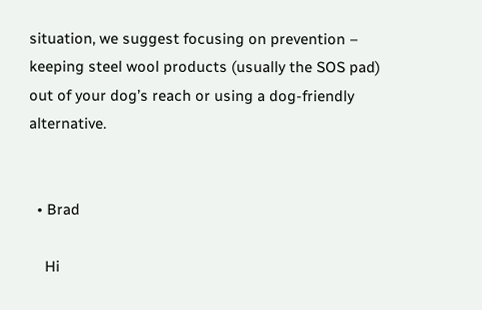situation, we suggest focusing on prevention – keeping steel wool products (usually the SOS pad) out of your dog’s reach or using a dog-friendly alternative.


  • Brad

    Hi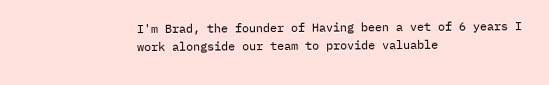I'm Brad, the founder of Having been a vet of 6 years I work alongside our team to provide valuable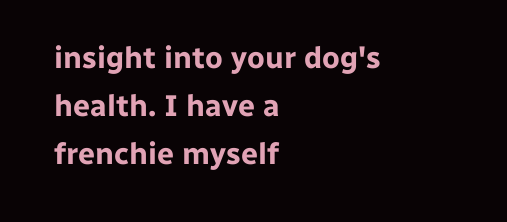insight into your dog's health. I have a frenchie myself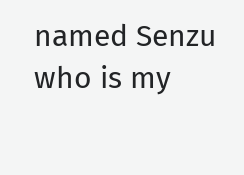named Senzu who is my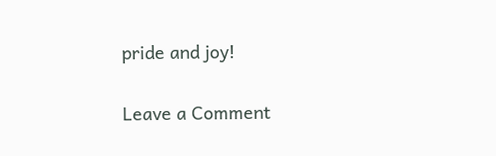pride and joy!

Leave a Comment